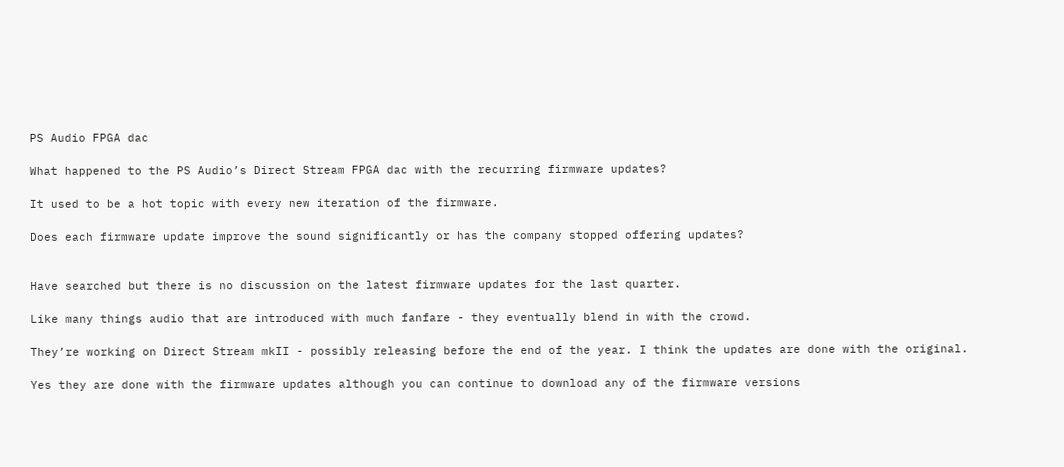PS Audio FPGA dac

What happened to the PS Audio’s Direct Stream FPGA dac with the recurring firmware updates?

It used to be a hot topic with every new iteration of the firmware.

Does each firmware update improve the sound significantly or has the company stopped offering updates?


Have searched but there is no discussion on the latest firmware updates for the last quarter.

Like many things audio that are introduced with much fanfare - they eventually blend in with the crowd.

They’re working on Direct Stream mkII - possibly releasing before the end of the year. I think the updates are done with the original.

Yes they are done with the firmware updates although you can continue to download any of the firmware versions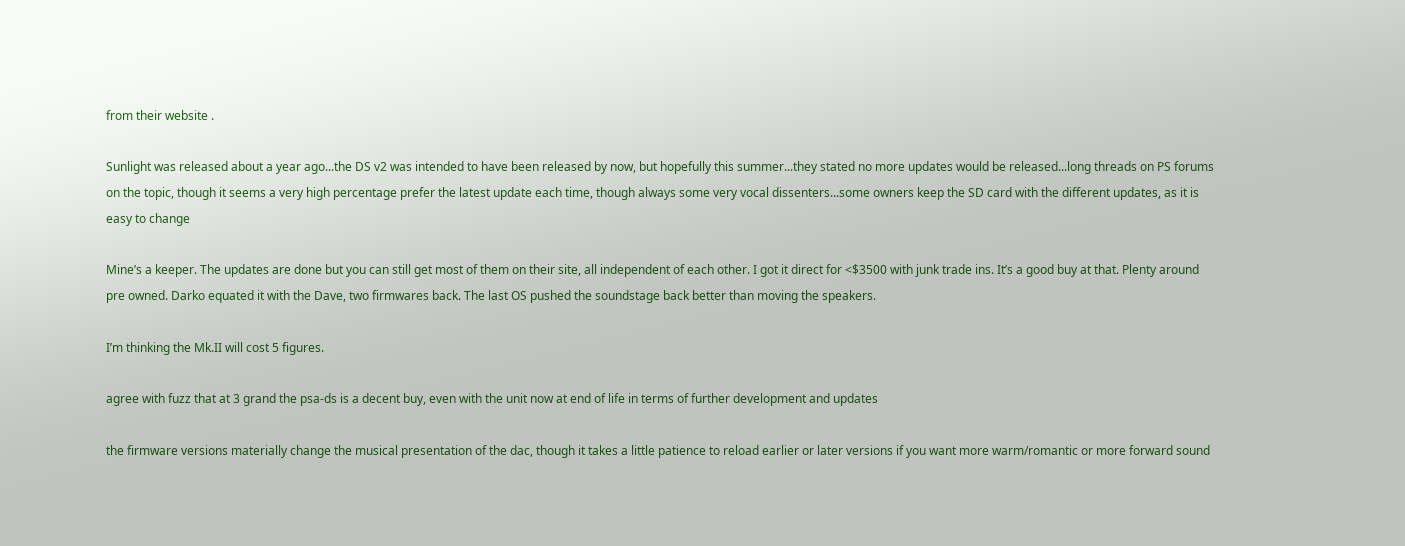from their website .

Sunlight was released about a year ago...the DS v2 was intended to have been released by now, but hopefully this summer...they stated no more updates would be released...long threads on PS forums on the topic, though it seems a very high percentage prefer the latest update each time, though always some very vocal dissenters...some owners keep the SD card with the different updates, as it is easy to change

Mine’s a keeper. The updates are done but you can still get most of them on their site, all independent of each other. I got it direct for <$3500 with junk trade ins. It’s a good buy at that. Plenty around pre owned. Darko equated it with the Dave, two firmwares back. The last OS pushed the soundstage back better than moving the speakers.

I’m thinking the Mk.II will cost 5 figures.

agree with fuzz that at 3 grand the psa-ds is a decent buy, even with the unit now at end of life in terms of further development and updates

the firmware versions materially change the musical presentation of the dac, though it takes a little patience to reload earlier or later versions if you want more warm/romantic or more forward sound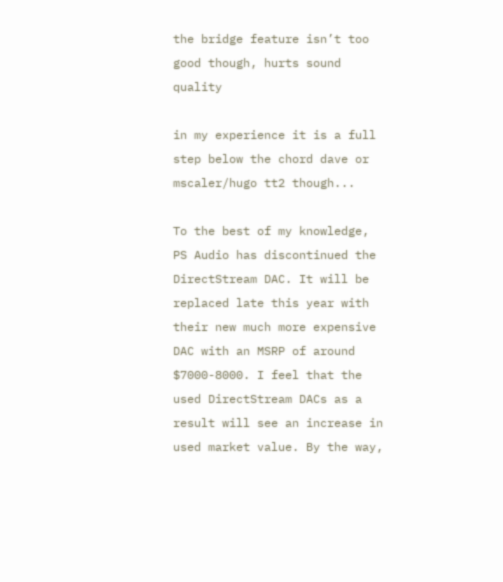the bridge feature isn’t too good though, hurts sound quality

in my experience it is a full step below the chord dave or mscaler/hugo tt2 though...

To the best of my knowledge, PS Audio has discontinued the DirectStream DAC. It will be replaced late this year with their new much more expensive DAC with an MSRP of around $7000-8000. I feel that the used DirectStream DACs as a result will see an increase in used market value. By the way,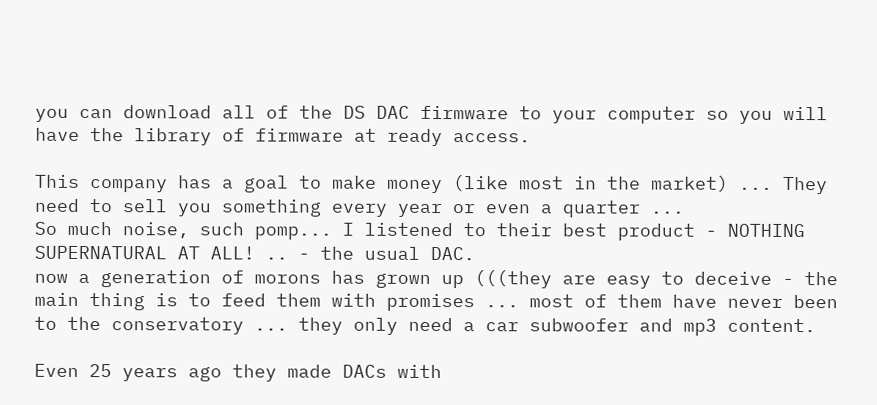you can download all of the DS DAC firmware to your computer so you will have the library of firmware at ready access.

This company has a goal to make money (like most in the market) ... They need to sell you something every year or even a quarter ...
So much noise, such pomp... I listened to their best product - NOTHING SUPERNATURAL AT ALL! .. - the usual DAC.
now a generation of morons has grown up (((they are easy to deceive - the main thing is to feed them with promises ... most of them have never been to the conservatory ... they only need a car subwoofer and mp3 content.

Even 25 years ago they made DACs with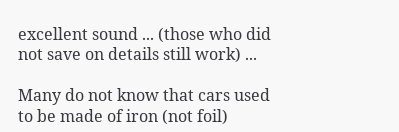excellent sound ... (those who did not save on details still work) ...

Many do not know that cars used to be made of iron (not foil)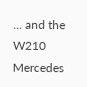... and the W210 Mercedes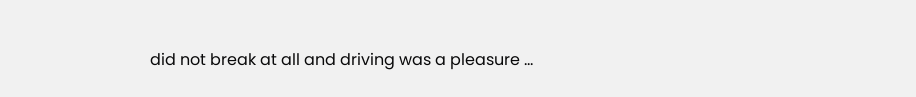did not break at all and driving was a pleasure ...